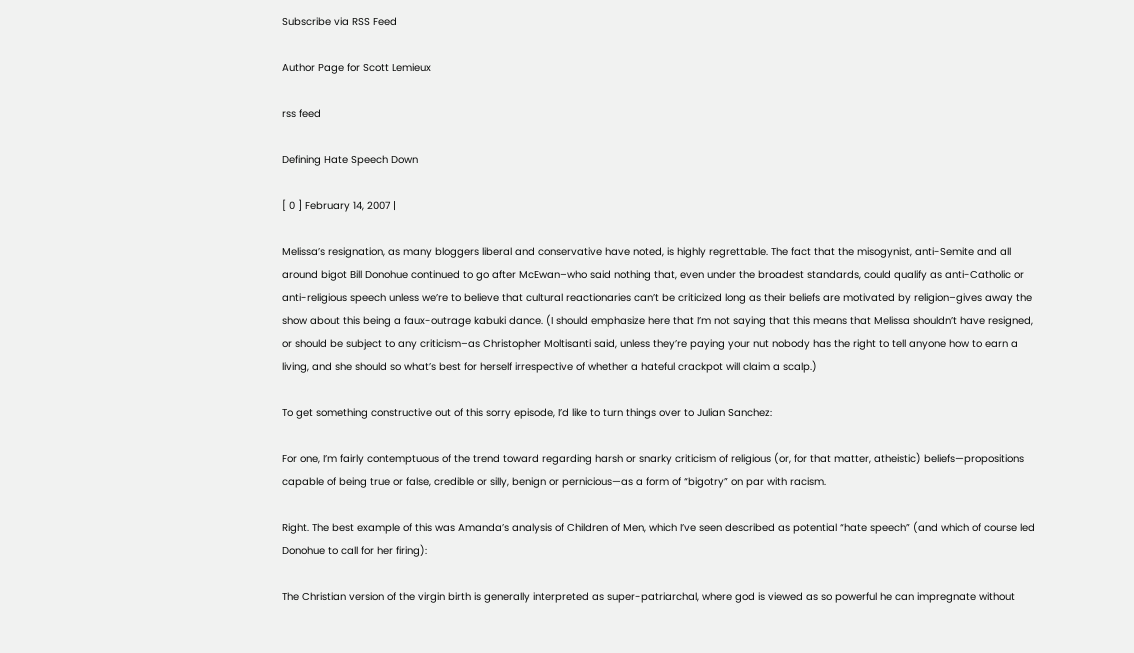Subscribe via RSS Feed

Author Page for Scott Lemieux

rss feed

Defining Hate Speech Down

[ 0 ] February 14, 2007 |

Melissa’s resignation, as many bloggers liberal and conservative have noted, is highly regrettable. The fact that the misogynist, anti-Semite and all around bigot Bill Donohue continued to go after McEwan–who said nothing that, even under the broadest standards, could qualify as anti-Catholic or anti-religious speech unless we’re to believe that cultural reactionaries can’t be criticized long as their beliefs are motivated by religion–gives away the show about this being a faux-outrage kabuki dance. (I should emphasize here that I’m not saying that this means that Melissa shouldn’t have resigned, or should be subject to any criticism–as Christopher Moltisanti said, unless they’re paying your nut nobody has the right to tell anyone how to earn a living, and she should so what’s best for herself irrespective of whether a hateful crackpot will claim a scalp.)

To get something constructive out of this sorry episode, I’d like to turn things over to Julian Sanchez:

For one, I’m fairly contemptuous of the trend toward regarding harsh or snarky criticism of religious (or, for that matter, atheistic) beliefs—propositions capable of being true or false, credible or silly, benign or pernicious—as a form of “bigotry” on par with racism.

Right. The best example of this was Amanda’s analysis of Children of Men, which I’ve seen described as potential “hate speech” (and which of course led Donohue to call for her firing):

The Christian version of the virgin birth is generally interpreted as super-patriarchal, where god is viewed as so powerful he can impregnate without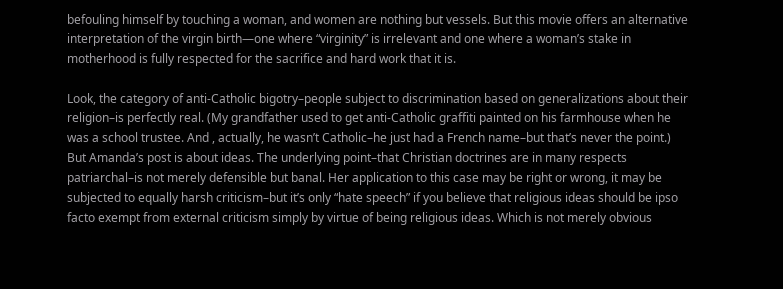befouling himself by touching a woman, and women are nothing but vessels. But this movie offers an alternative interpretation of the virgin birth—one where “virginity” is irrelevant and one where a woman’s stake in motherhood is fully respected for the sacrifice and hard work that it is.

Look, the category of anti-Catholic bigotry–people subject to discrimination based on generalizations about their religion–is perfectly real. (My grandfather used to get anti-Catholic graffiti painted on his farmhouse when he was a school trustee. And , actually, he wasn’t Catholic–he just had a French name–but that’s never the point.) But Amanda’s post is about ideas. The underlying point–that Christian doctrines are in many respects patriarchal–is not merely defensible but banal. Her application to this case may be right or wrong, it may be subjected to equally harsh criticism–but it’s only “hate speech” if you believe that religious ideas should be ipso facto exempt from external criticism simply by virtue of being religious ideas. Which is not merely obvious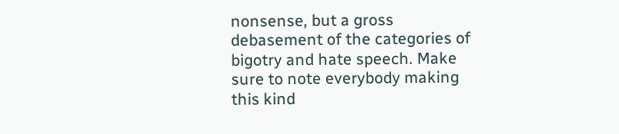nonsense, but a gross debasement of the categories of bigotry and hate speech. Make sure to note everybody making this kind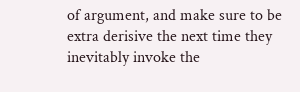of argument, and make sure to be extra derisive the next time they inevitably invoke the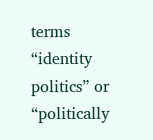terms “identity politics” or “politically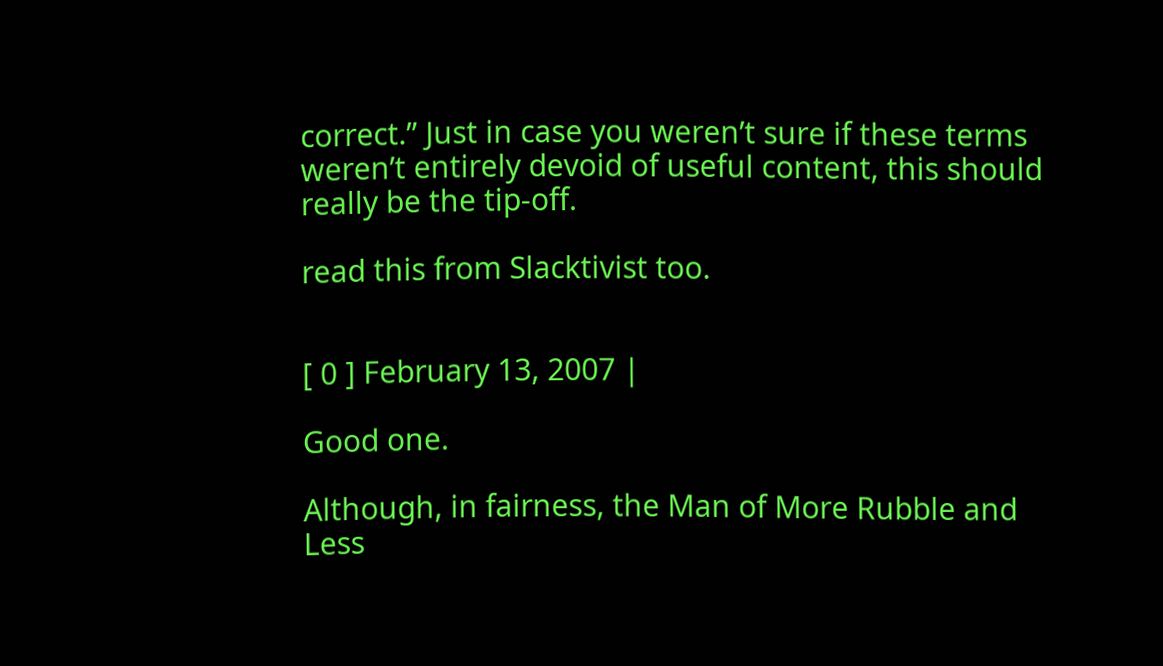correct.” Just in case you weren’t sure if these terms weren’t entirely devoid of useful content, this should really be the tip-off.

read this from Slacktivist too.


[ 0 ] February 13, 2007 |

Good one.

Although, in fairness, the Man of More Rubble and Less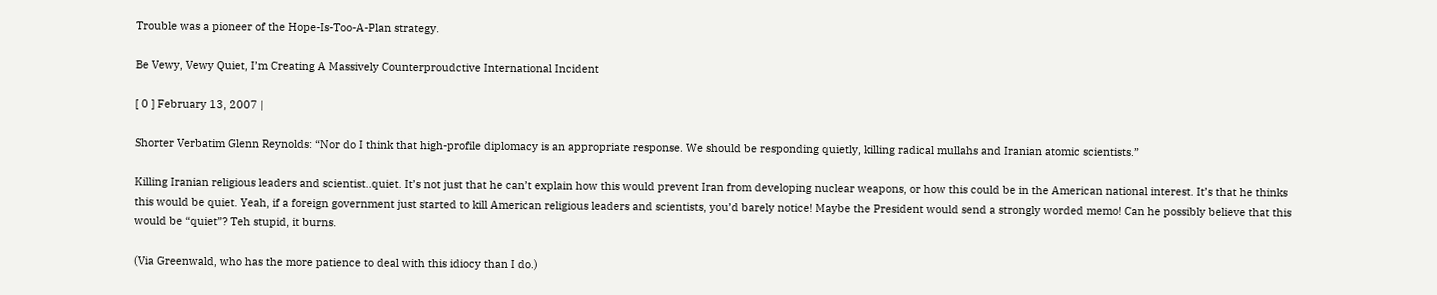Trouble was a pioneer of the Hope-Is-Too-A-Plan strategy.

Be Vewy, Vewy Quiet, I’m Creating A Massively Counterproudctive International Incident

[ 0 ] February 13, 2007 |

Shorter Verbatim Glenn Reynolds: “Nor do I think that high-profile diplomacy is an appropriate response. We should be responding quietly, killing radical mullahs and Iranian atomic scientists.”

Killing Iranian religious leaders and scientist..quiet. It’s not just that he can’t explain how this would prevent Iran from developing nuclear weapons, or how this could be in the American national interest. It’s that he thinks this would be quiet. Yeah, if a foreign government just started to kill American religious leaders and scientists, you’d barely notice! Maybe the President would send a strongly worded memo! Can he possibly believe that this would be “quiet”? Teh stupid, it burns.

(Via Greenwald, who has the more patience to deal with this idiocy than I do.)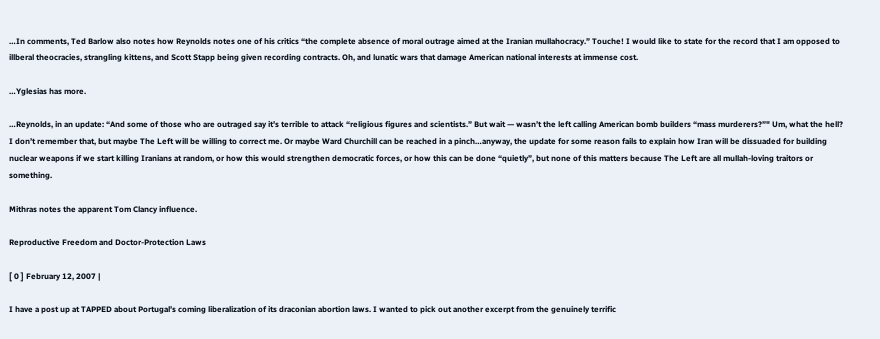…In comments, Ted Barlow also notes how Reynolds notes one of his critics “the complete absence of moral outrage aimed at the Iranian mullahocracy.” Touche! I would like to state for the record that I am opposed to illberal theocracies, strangling kittens, and Scott Stapp being given recording contracts. Oh, and lunatic wars that damage American national interests at immense cost.

…Yglesias has more.

…Reynolds, in an update: “And some of those who are outraged say it’s terrible to attack “religious figures and scientists.” But wait — wasn’t the left calling American bomb builders “mass murderers?”" Um, what the hell? I don’t remember that, but maybe The Left will be willing to correct me. Or maybe Ward Churchill can be reached in a pinch…anyway, the update for some reason fails to explain how Iran will be dissuaded for building nuclear weapons if we start killing Iranians at random, or how this would strengthen democratic forces, or how this can be done “quietly”, but none of this matters because The Left are all mullah-loving traitors or something.

Mithras notes the apparent Tom Clancy influence.

Reproductive Freedom and Doctor-Protection Laws

[ 0 ] February 12, 2007 |

I have a post up at TAPPED about Portugal’s coming liberalization of its draconian abortion laws. I wanted to pick out another excerpt from the genuinely terrific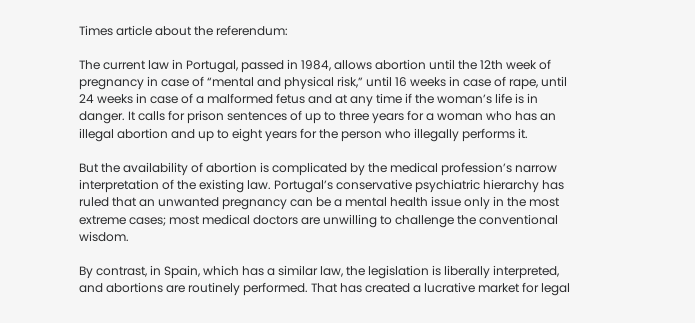Times article about the referendum:

The current law in Portugal, passed in 1984, allows abortion until the 12th week of pregnancy in case of “mental and physical risk,” until 16 weeks in case of rape, until 24 weeks in case of a malformed fetus and at any time if the woman’s life is in danger. It calls for prison sentences of up to three years for a woman who has an illegal abortion and up to eight years for the person who illegally performs it.

But the availability of abortion is complicated by the medical profession’s narrow interpretation of the existing law. Portugal’s conservative psychiatric hierarchy has ruled that an unwanted pregnancy can be a mental health issue only in the most extreme cases; most medical doctors are unwilling to challenge the conventional wisdom.

By contrast, in Spain, which has a similar law, the legislation is liberally interpreted, and abortions are routinely performed. That has created a lucrative market for legal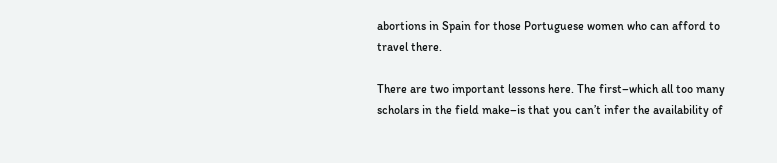abortions in Spain for those Portuguese women who can afford to travel there.

There are two important lessons here. The first–which all too many scholars in the field make–is that you can’t infer the availability of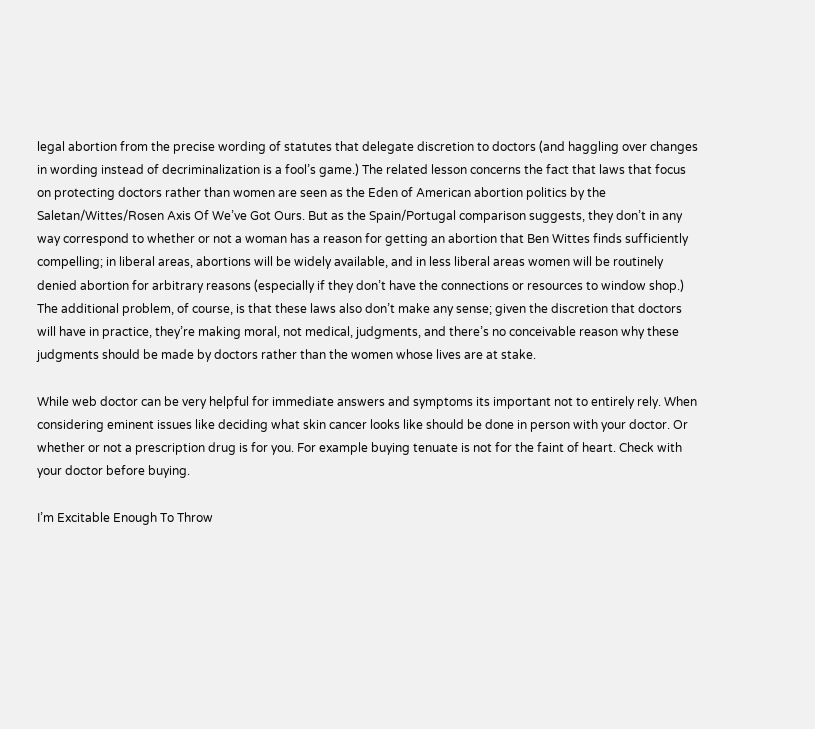legal abortion from the precise wording of statutes that delegate discretion to doctors (and haggling over changes in wording instead of decriminalization is a fool’s game.) The related lesson concerns the fact that laws that focus on protecting doctors rather than women are seen as the Eden of American abortion politics by the Saletan/Wittes/Rosen Axis Of We’ve Got Ours. But as the Spain/Portugal comparison suggests, they don’t in any way correspond to whether or not a woman has a reason for getting an abortion that Ben Wittes finds sufficiently compelling; in liberal areas, abortions will be widely available, and in less liberal areas women will be routinely denied abortion for arbitrary reasons (especially if they don’t have the connections or resources to window shop.) The additional problem, of course, is that these laws also don’t make any sense; given the discretion that doctors will have in practice, they’re making moral, not medical, judgments, and there’s no conceivable reason why these judgments should be made by doctors rather than the women whose lives are at stake.

While web doctor can be very helpful for immediate answers and symptoms its important not to entirely rely. When considering eminent issues like deciding what skin cancer looks like should be done in person with your doctor. Or whether or not a prescription drug is for you. For example buying tenuate is not for the faint of heart. Check with your doctor before buying.

I’m Excitable Enough To Throw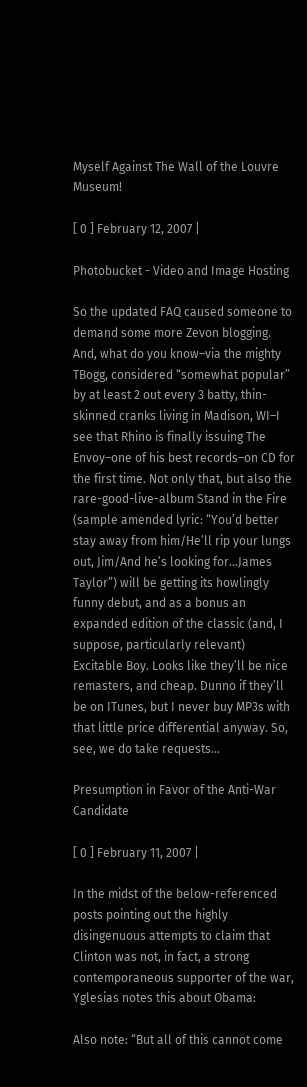Myself Against The Wall of the Louvre Museum!

[ 0 ] February 12, 2007 |

Photobucket - Video and Image Hosting

So the updated FAQ caused someone to demand some more Zevon blogging. And, what do you know–via the mighty TBogg, considered “somewhat popular” by at least 2 out every 3 batty, thin-skinned cranks living in Madison, WI–I see that Rhino is finally issuing The Envoy–one of his best records–on CD for the first time. Not only that, but also the rare-good-live-album Stand in the Fire (sample amended lyric: “You’d better stay away from him/He’ll rip your lungs out, Jim/And he’s looking for…James Taylor”) will be getting its howlingly funny debut, and as a bonus an expanded edition of the classic (and, I suppose, particularly relevant) Excitable Boy. Looks like they’ll be nice remasters, and cheap. Dunno if they’ll be on ITunes, but I never buy MP3s with that little price differential anyway. So, see, we do take requests…

Presumption in Favor of the Anti-War Candidate

[ 0 ] February 11, 2007 |

In the midst of the below-referenced posts pointing out the highly disingenuous attempts to claim that Clinton was not, in fact, a strong contemporaneous supporter of the war, Yglesias notes this about Obama:

Also note: “But all of this cannot come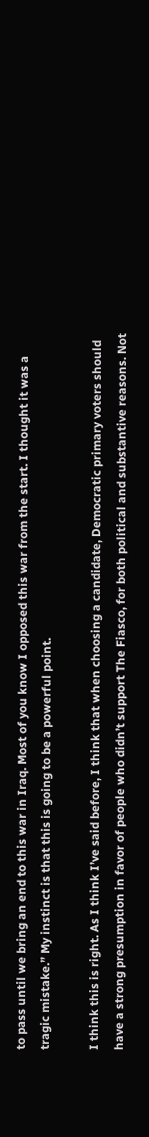to pass until we bring an end to this war in Iraq. Most of you know I opposed this war from the start. I thought it was a tragic mistake.” My instinct is that this is going to be a powerful point.

I think this is right. As I think I’ve said before, I think that when choosing a candidate, Democratic primary voters should have a strong presumption in favor of people who didn’t support The Fiasco, for both political and substantive reasons. Not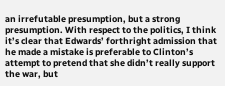an irrefutable presumption, but a strong presumption. With respect to the politics, I think it’s clear that Edwards’ forthright admission that he made a mistake is preferable to Clinton’s attempt to pretend that she didn’t really support the war, but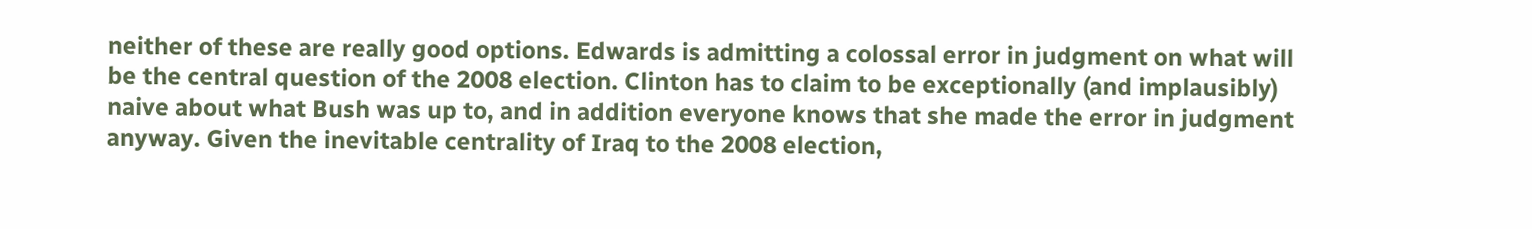neither of these are really good options. Edwards is admitting a colossal error in judgment on what will be the central question of the 2008 election. Clinton has to claim to be exceptionally (and implausibly) naive about what Bush was up to, and in addition everyone knows that she made the error in judgment anyway. Given the inevitable centrality of Iraq to the 2008 election,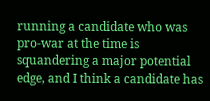running a candidate who was pro-war at the time is squandering a major potential edge, and I think a candidate has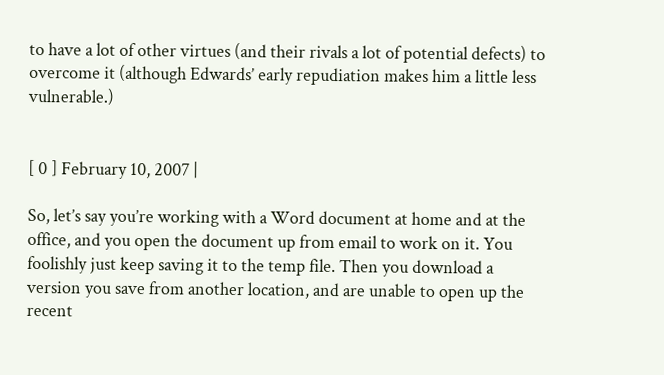to have a lot of other virtues (and their rivals a lot of potential defects) to overcome it (although Edwards’ early repudiation makes him a little less vulnerable.)


[ 0 ] February 10, 2007 |

So, let’s say you’re working with a Word document at home and at the office, and you open the document up from email to work on it. You foolishly just keep saving it to the temp file. Then you download a version you save from another location, and are unable to open up the recent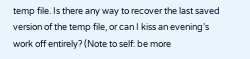temp file. Is there any way to recover the last saved version of the temp file, or can I kiss an evening’s work off entirely? (Note to self: be more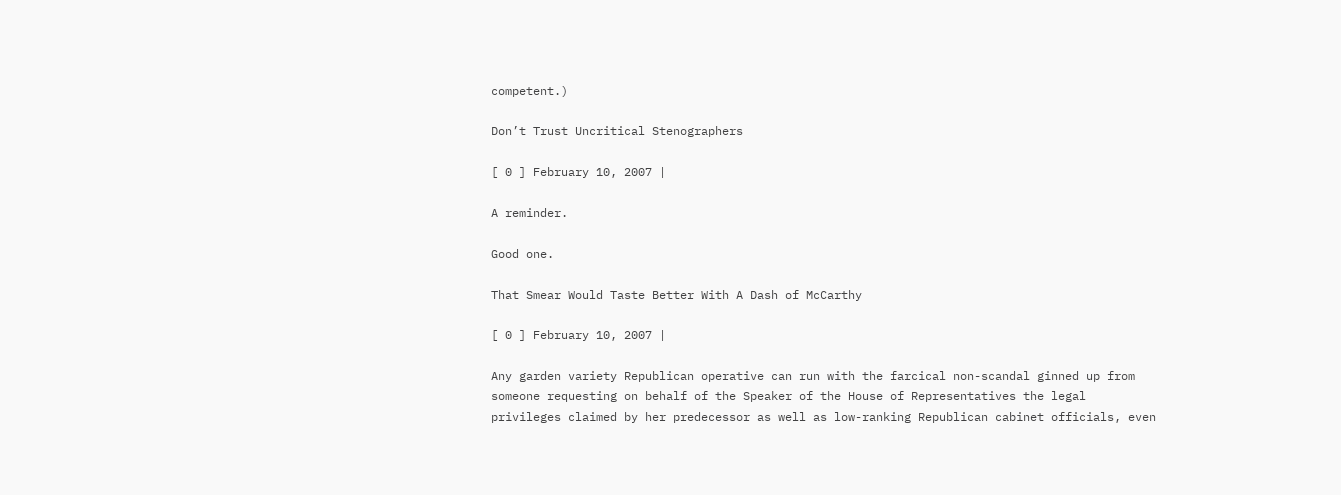competent.)

Don’t Trust Uncritical Stenographers

[ 0 ] February 10, 2007 |

A reminder.

Good one.

That Smear Would Taste Better With A Dash of McCarthy

[ 0 ] February 10, 2007 |

Any garden variety Republican operative can run with the farcical non-scandal ginned up from someone requesting on behalf of the Speaker of the House of Representatives the legal privileges claimed by her predecessor as well as low-ranking Republican cabinet officials, even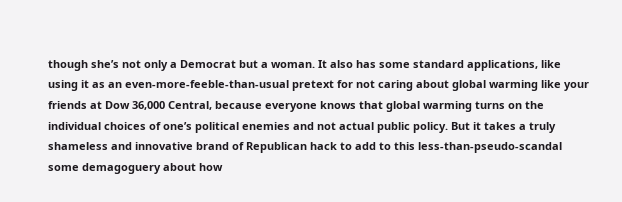though she’s not only a Democrat but a woman. It also has some standard applications, like using it as an even-more-feeble-than-usual pretext for not caring about global warming like your friends at Dow 36,000 Central, because everyone knows that global warming turns on the individual choices of one’s political enemies and not actual public policy. But it takes a truly shameless and innovative brand of Republican hack to add to this less-than-pseudo-scandal some demagoguery about how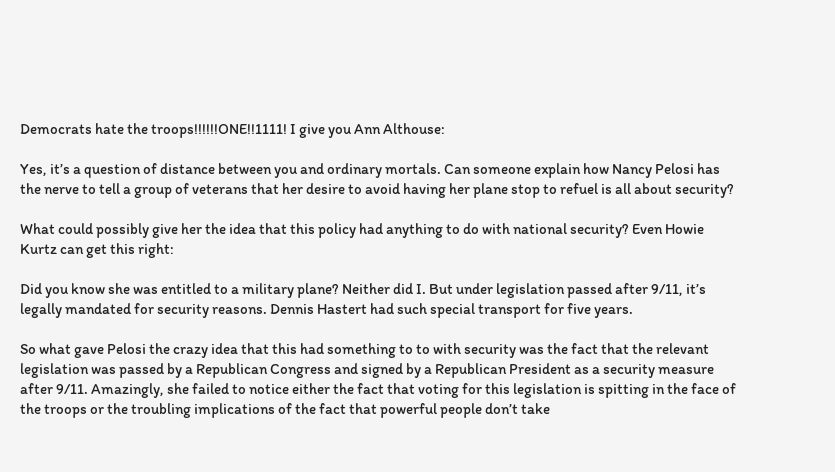Democrats hate the troops!!!!!!ONE!!1111! I give you Ann Althouse:

Yes, it’s a question of distance between you and ordinary mortals. Can someone explain how Nancy Pelosi has the nerve to tell a group of veterans that her desire to avoid having her plane stop to refuel is all about security?

What could possibly give her the idea that this policy had anything to do with national security? Even Howie Kurtz can get this right:

Did you know she was entitled to a military plane? Neither did I. But under legislation passed after 9/11, it’s legally mandated for security reasons. Dennis Hastert had such special transport for five years.

So what gave Pelosi the crazy idea that this had something to to with security was the fact that the relevant legislation was passed by a Republican Congress and signed by a Republican President as a security measure after 9/11. Amazingly, she failed to notice either the fact that voting for this legislation is spitting in the face of the troops or the troubling implications of the fact that powerful people don’t take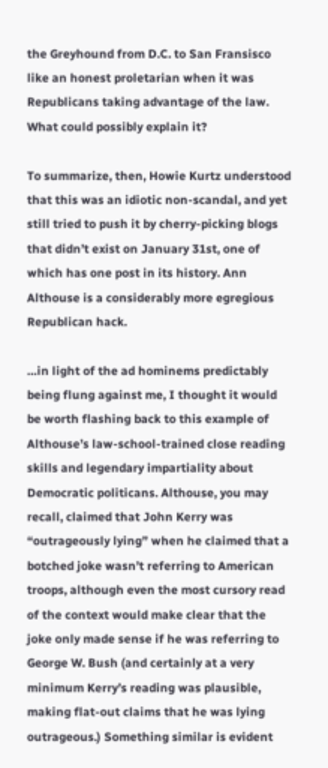the Greyhound from D.C. to San Fransisco like an honest proletarian when it was Republicans taking advantage of the law. What could possibly explain it?

To summarize, then, Howie Kurtz understood that this was an idiotic non-scandal, and yet still tried to push it by cherry-picking blogs that didn’t exist on January 31st, one of which has one post in its history. Ann Althouse is a considerably more egregious Republican hack.

…in light of the ad hominems predictably being flung against me, I thought it would be worth flashing back to this example of Althouse’s law-school-trained close reading skills and legendary impartiality about Democratic politicans. Althouse, you may recall, claimed that John Kerry was “outrageously lying” when he claimed that a botched joke wasn’t referring to American troops, although even the most cursory read of the context would make clear that the joke only made sense if he was referring to George W. Bush (and certainly at a very minimum Kerry’s reading was plausible, making flat-out claims that he was lying outrageous.) Something similar is evident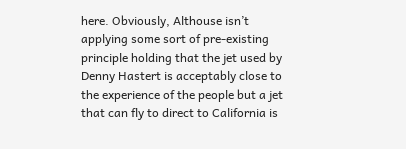here. Obviously, Althouse isn’t applying some sort of pre-existing principle holding that the jet used by Denny Hastert is acceptably close to the experience of the people but a jet that can fly to direct to California is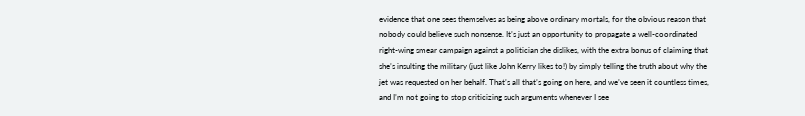evidence that one sees themselves as being above ordinary mortals, for the obvious reason that nobody could believe such nonsense. It’s just an opportunity to propagate a well-coordinated right-wing smear campaign against a politician she dislikes, with the extra bonus of claiming that she’s insulting the military (just like John Kerry likes to!) by simply telling the truth about why the jet was requested on her behalf. That’s all that’s going on here, and we’ve seen it countless times, and I’m not going to stop criticizing such arguments whenever I see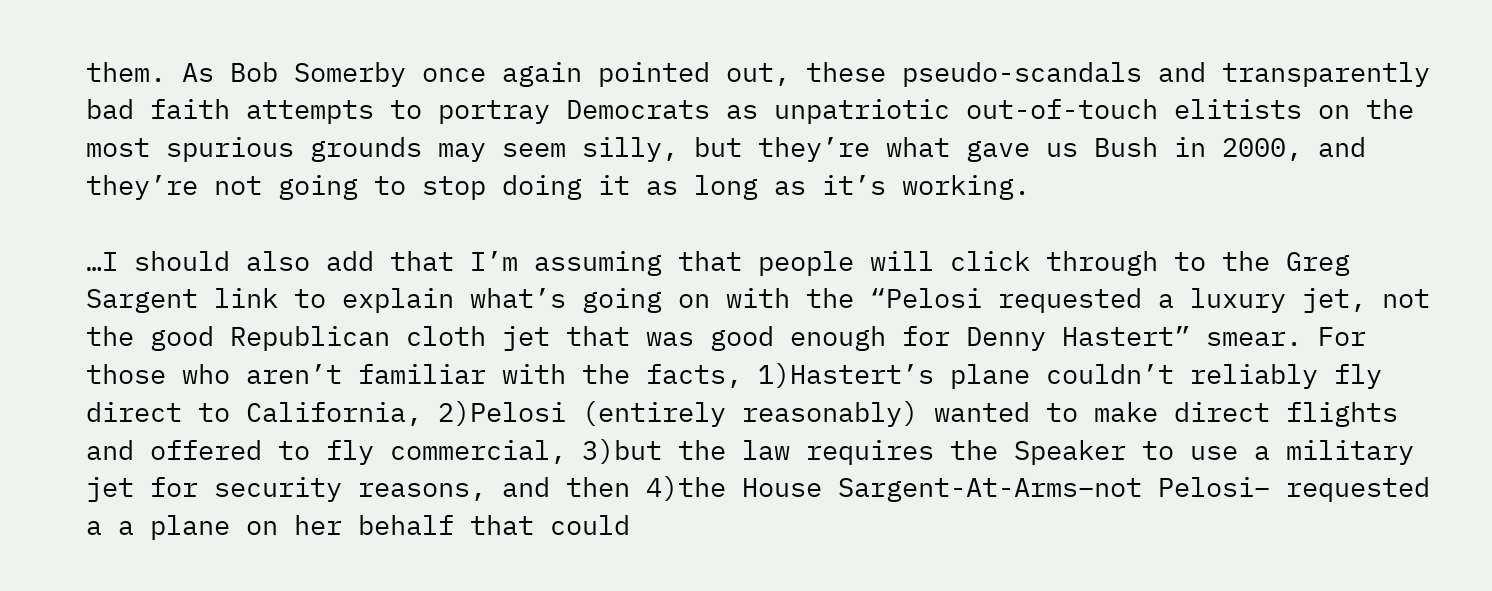them. As Bob Somerby once again pointed out, these pseudo-scandals and transparently bad faith attempts to portray Democrats as unpatriotic out-of-touch elitists on the most spurious grounds may seem silly, but they’re what gave us Bush in 2000, and they’re not going to stop doing it as long as it’s working.

…I should also add that I’m assuming that people will click through to the Greg Sargent link to explain what’s going on with the “Pelosi requested a luxury jet, not the good Republican cloth jet that was good enough for Denny Hastert” smear. For those who aren’t familiar with the facts, 1)Hastert’s plane couldn’t reliably fly direct to California, 2)Pelosi (entirely reasonably) wanted to make direct flights and offered to fly commercial, 3)but the law requires the Speaker to use a military jet for security reasons, and then 4)the House Sargent-At-Arms–not Pelosi– requested a a plane on her behalf that could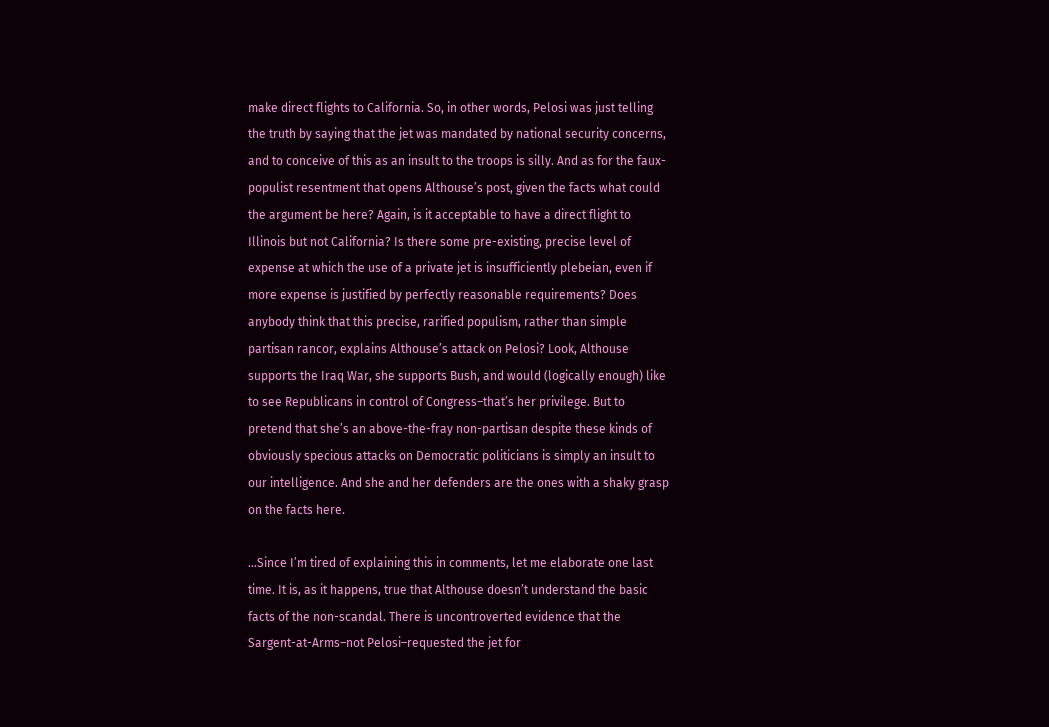make direct flights to California. So, in other words, Pelosi was just telling the truth by saying that the jet was mandated by national security concerns, and to conceive of this as an insult to the troops is silly. And as for the faux-populist resentment that opens Althouse’s post, given the facts what could the argument be here? Again, is it acceptable to have a direct flight to Illinois but not California? Is there some pre-existing, precise level of expense at which the use of a private jet is insufficiently plebeian, even if more expense is justified by perfectly reasonable requirements? Does anybody think that this precise, rarified populism, rather than simple partisan rancor, explains Althouse’s attack on Pelosi? Look, Althouse supports the Iraq War, she supports Bush, and would (logically enough) like to see Republicans in control of Congress–that’s her privilege. But to pretend that she’s an above-the-fray non-partisan despite these kinds of obviously specious attacks on Democratic politicians is simply an insult to our intelligence. And she and her defenders are the ones with a shaky grasp on the facts here.

…Since I’m tired of explaining this in comments, let me elaborate one last time. It is, as it happens, true that Althouse doesn’t understand the basic facts of the non-scandal. There is uncontroverted evidence that the Sargent-at-Arms–not Pelosi–requested the jet for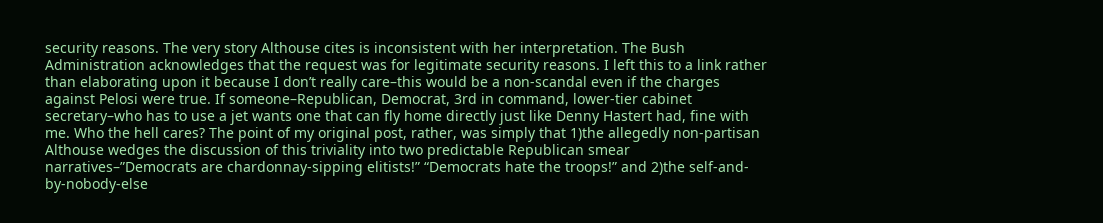security reasons. The very story Althouse cites is inconsistent with her interpretation. The Bush Administration acknowledges that the request was for legitimate security reasons. I left this to a link rather than elaborating upon it because I don’t really care–this would be a non-scandal even if the charges against Pelosi were true. If someone–Republican, Democrat, 3rd in command, lower-tier cabinet secretary–who has to use a jet wants one that can fly home directly just like Denny Hastert had, fine with me. Who the hell cares? The point of my original post, rather, was simply that 1)the allegedly non-partisan Althouse wedges the discussion of this triviality into two predictable Republican smear narratives–”Democrats are chardonnay-sipping elitists!” “Democrats hate the troops!” and 2)the self-and-by-nobody-else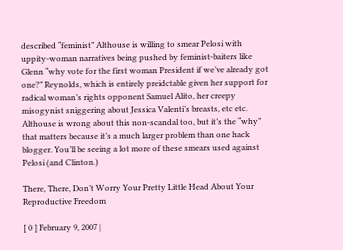described “feminist” Althouse is willing to smear Pelosi with uppity-woman narratives being pushed by feminist-baiters like Glenn “why vote for the first woman President if we’ve already got one?” Reynolds, which is entirely preidctable given her support for radical woman’s rights opponent Samuel Alito, her creepy misogynist sniggering about Jessica Valenti’s breasts, etc etc. Althouse is wrong about this non-scandal too, but it’s the “why” that matters because it’s a much larger problem than one hack blogger. You’ll be seeing a lot more of these smears used against Pelosi (and Clinton.)

There, There, Don’t Worry Your Pretty Little Head About Your Reproductive Freedom

[ 0 ] February 9, 2007 |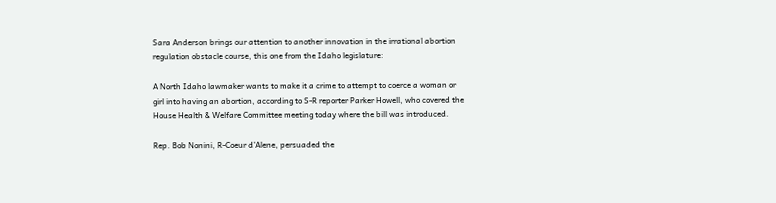Sara Anderson brings our attention to another innovation in the irrational abortion regulation obstacle course, this one from the Idaho legislature:

A North Idaho lawmaker wants to make it a crime to attempt to coerce a woman or girl into having an abortion, according to S-R reporter Parker Howell, who covered the House Health & Welfare Committee meeting today where the bill was introduced.

Rep. Bob Nonini, R-Coeur d’Alene, persuaded the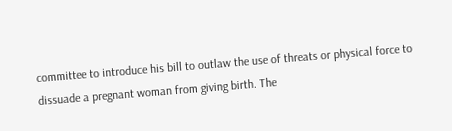committee to introduce his bill to outlaw the use of threats or physical force to dissuade a pregnant woman from giving birth. The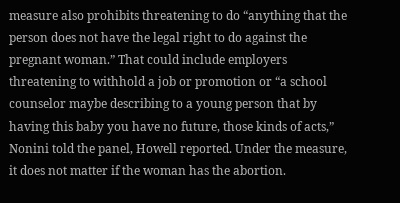measure also prohibits threatening to do “anything that the person does not have the legal right to do against the pregnant woman.” That could include employers threatening to withhold a job or promotion or “a school counselor maybe describing to a young person that by having this baby you have no future, those kinds of acts,” Nonini told the panel, Howell reported. Under the measure, it does not matter if the woman has the abortion.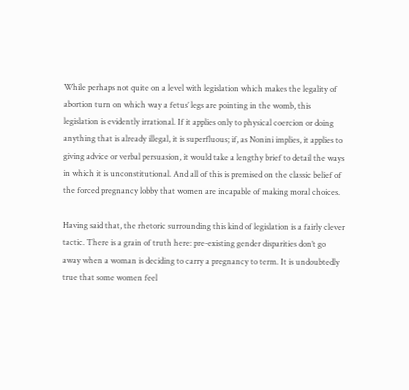While perhaps not quite on a level with legislation which makes the legality of abortion turn on which way a fetus’ legs are pointing in the womb, this legislation is evidently irrational. If it applies only to physical coercion or doing anything that is already illegal, it is superfluous; if, as Nonini implies, it applies to giving advice or verbal persuasion, it would take a lengthy brief to detail the ways in which it is unconstitutional. And all of this is premised on the classic belief of the forced pregnancy lobby that women are incapable of making moral choices.

Having said that, the rhetoric surrounding this kind of legislation is a fairly clever tactic. There is a grain of truth here: pre-existing gender disparities don’t go away when a woman is deciding to carry a pregnancy to term. It is undoubtedly true that some women feel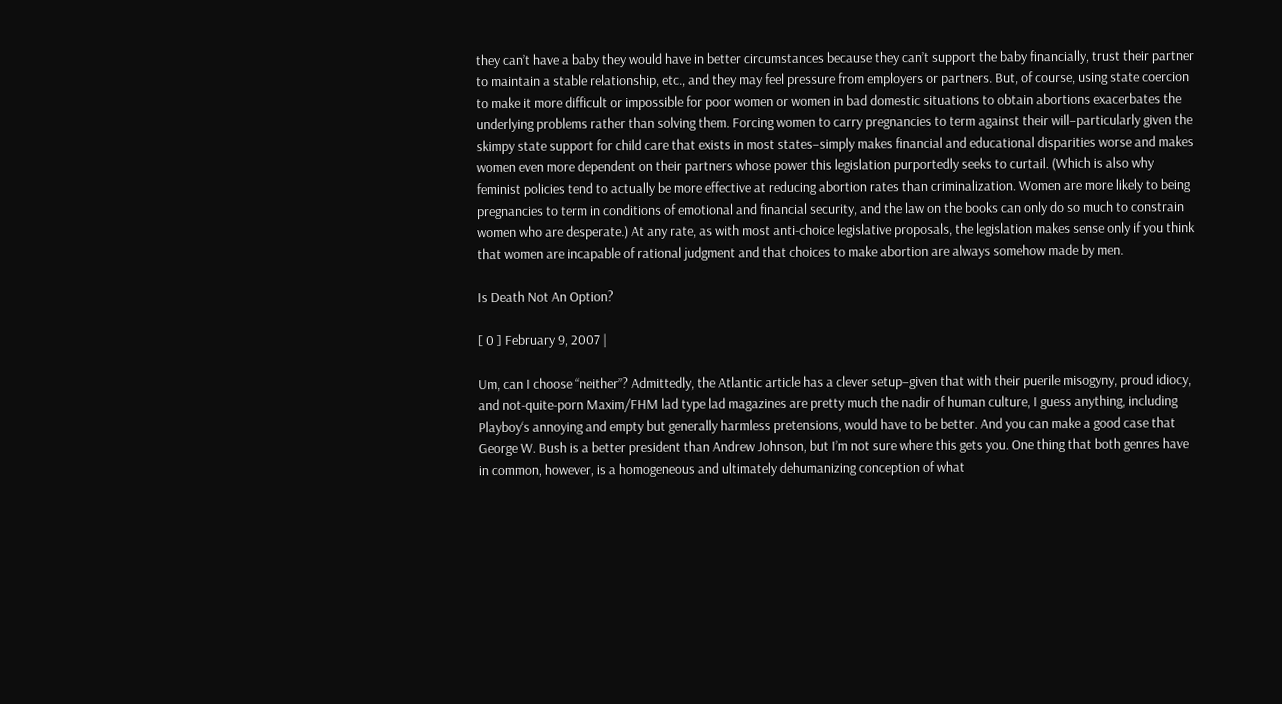they can’t have a baby they would have in better circumstances because they can’t support the baby financially, trust their partner to maintain a stable relationship, etc., and they may feel pressure from employers or partners. But, of course, using state coercion to make it more difficult or impossible for poor women or women in bad domestic situations to obtain abortions exacerbates the underlying problems rather than solving them. Forcing women to carry pregnancies to term against their will–particularly given the skimpy state support for child care that exists in most states–simply makes financial and educational disparities worse and makes women even more dependent on their partners whose power this legislation purportedly seeks to curtail. (Which is also why feminist policies tend to actually be more effective at reducing abortion rates than criminalization. Women are more likely to being pregnancies to term in conditions of emotional and financial security, and the law on the books can only do so much to constrain women who are desperate.) At any rate, as with most anti-choice legislative proposals, the legislation makes sense only if you think that women are incapable of rational judgment and that choices to make abortion are always somehow made by men.

Is Death Not An Option?

[ 0 ] February 9, 2007 |

Um, can I choose “neither”? Admittedly, the Atlantic article has a clever setup–given that with their puerile misogyny, proud idiocy, and not-quite-porn Maxim/FHM lad type lad magazines are pretty much the nadir of human culture, I guess anything, including Playboy‘s annoying and empty but generally harmless pretensions, would have to be better. And you can make a good case that George W. Bush is a better president than Andrew Johnson, but I’m not sure where this gets you. One thing that both genres have in common, however, is a homogeneous and ultimately dehumanizing conception of what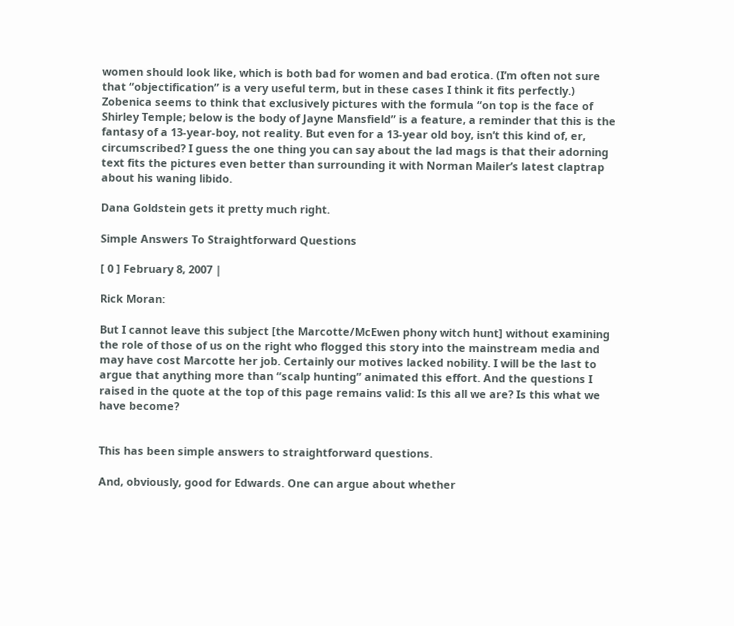women should look like, which is both bad for women and bad erotica. (I’m often not sure that “objectification” is a very useful term, but in these cases I think it fits perfectly.) Zobenica seems to think that exclusively pictures with the formula “on top is the face of Shirley Temple; below is the body of Jayne Mansfield” is a feature, a reminder that this is the fantasy of a 13-year-boy, not reality. But even for a 13-year old boy, isn’t this kind of, er, circumscribed? I guess the one thing you can say about the lad mags is that their adorning text fits the pictures even better than surrounding it with Norman Mailer’s latest claptrap about his waning libido.

Dana Goldstein gets it pretty much right.

Simple Answers To Straightforward Questions

[ 0 ] February 8, 2007 |

Rick Moran:

But I cannot leave this subject [the Marcotte/McEwen phony witch hunt] without examining the role of those of us on the right who flogged this story into the mainstream media and may have cost Marcotte her job. Certainly our motives lacked nobility. I will be the last to argue that anything more than “scalp hunting” animated this effort. And the questions I raised in the quote at the top of this page remains valid: Is this all we are? Is this what we have become?


This has been simple answers to straightforward questions.

And, obviously, good for Edwards. One can argue about whether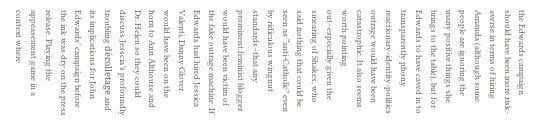the Edwards campaign should have been more risk-averse in terms of hiring Amanda (although some people are ignoring the many positive things she brings to the table), but for Edwards to have caved in to transparently phony reactionary-identity-politics outrage would have been catastrophic. It also seems worth pointing out–especially given the smearing of Shakes, who said nothing that could be seen as “anti-Catholic” even by ridiculous wingnut standards–that any prominent feminist blogger would have been victim of the fake outrage machine. If Edwards had hired Jessica Valenti, Danny Glover would have been on the horn to Ann Althouse and Dr. Helen so they could discuss Jesscia’s profoundly troubling décolletage and its implications for John Edwards’ campaign before the ink was dry on the press release. Playing the appeasement game in a context where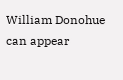William Donohue can appear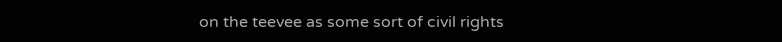on the teevee as some sort of civil rights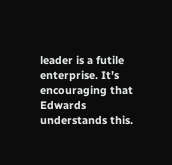leader is a futile enterprise. It’s encouraging that Edwards understands this.